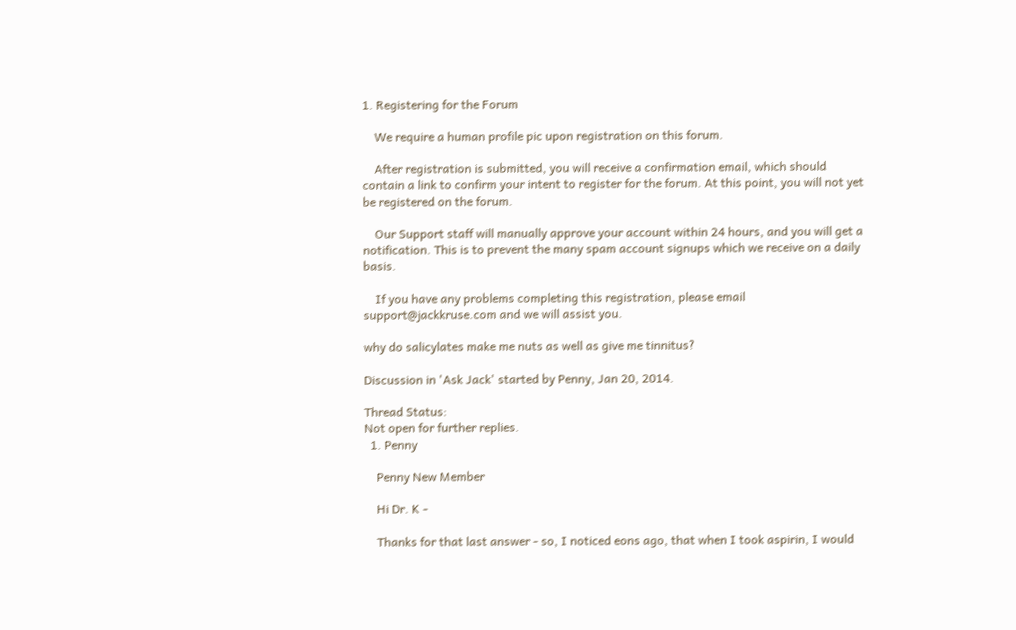1. Registering for the Forum

    We require a human profile pic upon registration on this forum.

    After registration is submitted, you will receive a confirmation email, which should contain a link to confirm your intent to register for the forum. At this point, you will not yet be registered on the forum.

    Our Support staff will manually approve your account within 24 hours, and you will get a notification. This is to prevent the many spam account signups which we receive on a daily basis.

    If you have any problems completing this registration, please email support@jackkruse.com and we will assist you.

why do salicylates make me nuts as well as give me tinnitus?

Discussion in 'Ask Jack' started by Penny, Jan 20, 2014.

Thread Status:
Not open for further replies.
  1. Penny

    Penny New Member

    Hi Dr. K -

    Thanks for that last answer - so, I noticed eons ago, that when I took aspirin, I would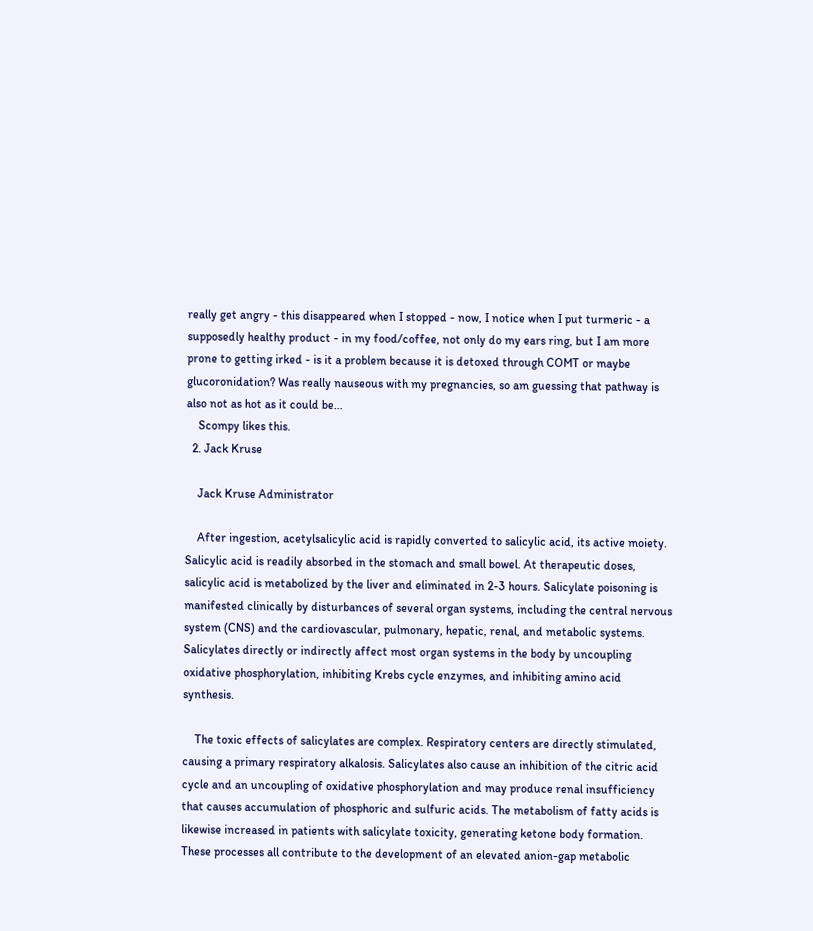really get angry - this disappeared when I stopped - now, I notice when I put turmeric - a supposedly healthy product - in my food/coffee, not only do my ears ring, but I am more prone to getting irked - is it a problem because it is detoxed through COMT or maybe glucoronidation? Was really nauseous with my pregnancies, so am guessing that pathway is also not as hot as it could be...
    Scompy likes this.
  2. Jack Kruse

    Jack Kruse Administrator

    After ingestion, acetylsalicylic acid is rapidly converted to salicylic acid, its active moiety. Salicylic acid is readily absorbed in the stomach and small bowel. At therapeutic doses, salicylic acid is metabolized by the liver and eliminated in 2-3 hours. Salicylate poisoning is manifested clinically by disturbances of several organ systems, including the central nervous system (CNS) and the cardiovascular, pulmonary, hepatic, renal, and metabolic systems. Salicylates directly or indirectly affect most organ systems in the body by uncoupling oxidative phosphorylation, inhibiting Krebs cycle enzymes, and inhibiting amino acid synthesis.

    The toxic effects of salicylates are complex. Respiratory centers are directly stimulated, causing a primary respiratory alkalosis. Salicylates also cause an inhibition of the citric acid cycle and an uncoupling of oxidative phosphorylation and may produce renal insufficiency that causes accumulation of phosphoric and sulfuric acids. The metabolism of fatty acids is likewise increased in patients with salicylate toxicity, generating ketone body formation. These processes all contribute to the development of an elevated anion-gap metabolic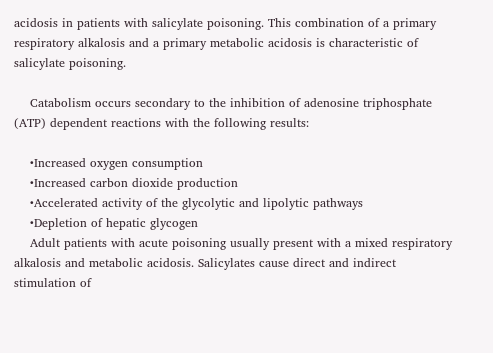acidosis in patients with salicylate poisoning. This combination of a primary respiratory alkalosis and a primary metabolic acidosis is characteristic of salicylate poisoning.

    Catabolism occurs secondary to the inhibition of adenosine triphosphate (ATP) dependent reactions with the following results:

    •Increased oxygen consumption
    •Increased carbon dioxide production
    •Accelerated activity of the glycolytic and lipolytic pathways
    •Depletion of hepatic glycogen
    Adult patients with acute poisoning usually present with a mixed respiratory alkalosis and metabolic acidosis. Salicylates cause direct and indirect stimulation of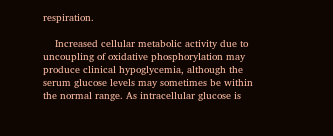respiration.

    Increased cellular metabolic activity due to uncoupling of oxidative phosphorylation may produce clinical hypoglycemia, although the serum glucose levels may sometimes be within the normal range. As intracellular glucose is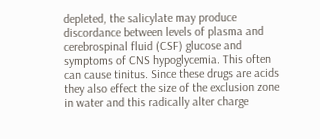depleted, the salicylate may produce discordance between levels of plasma and cerebrospinal fluid (CSF) glucose and symptoms of CNS hypoglycemia. This often can cause tinitus. Since these drugs are acids they also effect the size of the exclusion zone in water and this radically alter charge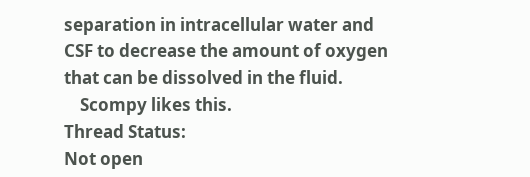separation in intracellular water and CSF to decrease the amount of oxygen that can be dissolved in the fluid.
    Scompy likes this.
Thread Status:
Not open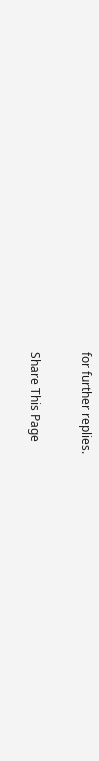for further replies.

Share This Page